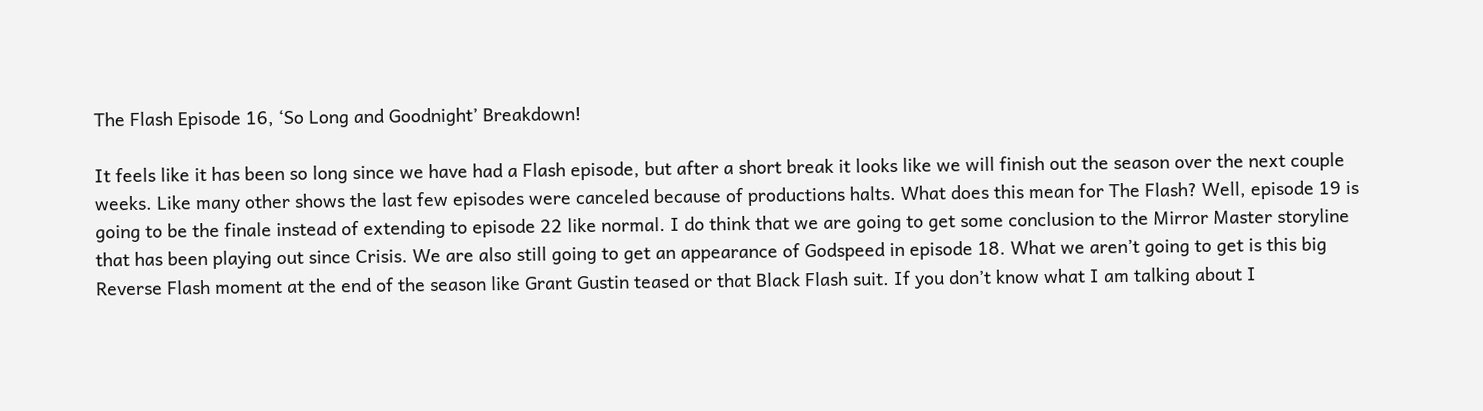The Flash Episode 16, ‘So Long and Goodnight’ Breakdown!

It feels like it has been so long since we have had a Flash episode, but after a short break it looks like we will finish out the season over the next couple weeks. Like many other shows the last few episodes were canceled because of productions halts. What does this mean for The Flash? Well, episode 19 is going to be the finale instead of extending to episode 22 like normal. I do think that we are going to get some conclusion to the Mirror Master storyline that has been playing out since Crisis. We are also still going to get an appearance of Godspeed in episode 18. What we aren’t going to get is this big Reverse Flash moment at the end of the season like Grant Gustin teased or that Black Flash suit. If you don’t know what I am talking about I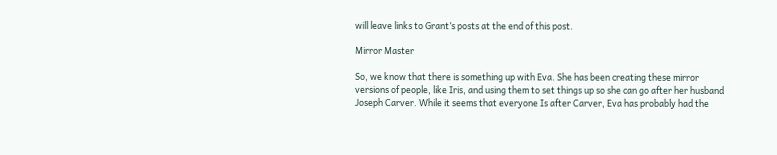will leave links to Grant’s posts at the end of this post.

Mirror Master

So, we know that there is something up with Eva. She has been creating these mirror versions of people, like Iris, and using them to set things up so she can go after her husband Joseph Carver. While it seems that everyone Is after Carver, Eva has probably had the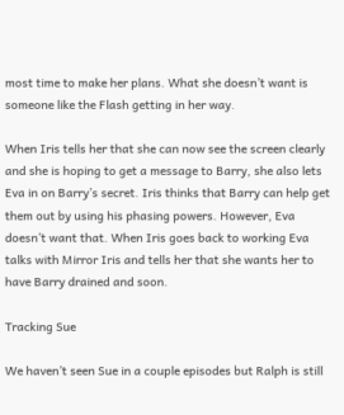most time to make her plans. What she doesn’t want is someone like the Flash getting in her way.

When Iris tells her that she can now see the screen clearly and she is hoping to get a message to Barry, she also lets Eva in on Barry’s secret. Iris thinks that Barry can help get them out by using his phasing powers. However, Eva doesn’t want that. When Iris goes back to working Eva talks with Mirror Iris and tells her that she wants her to have Barry drained and soon.

Tracking Sue

We haven’t seen Sue in a couple episodes but Ralph is still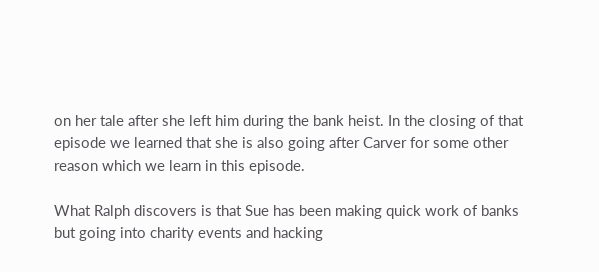on her tale after she left him during the bank heist. In the closing of that episode we learned that she is also going after Carver for some other reason which we learn in this episode.

What Ralph discovers is that Sue has been making quick work of banks but going into charity events and hacking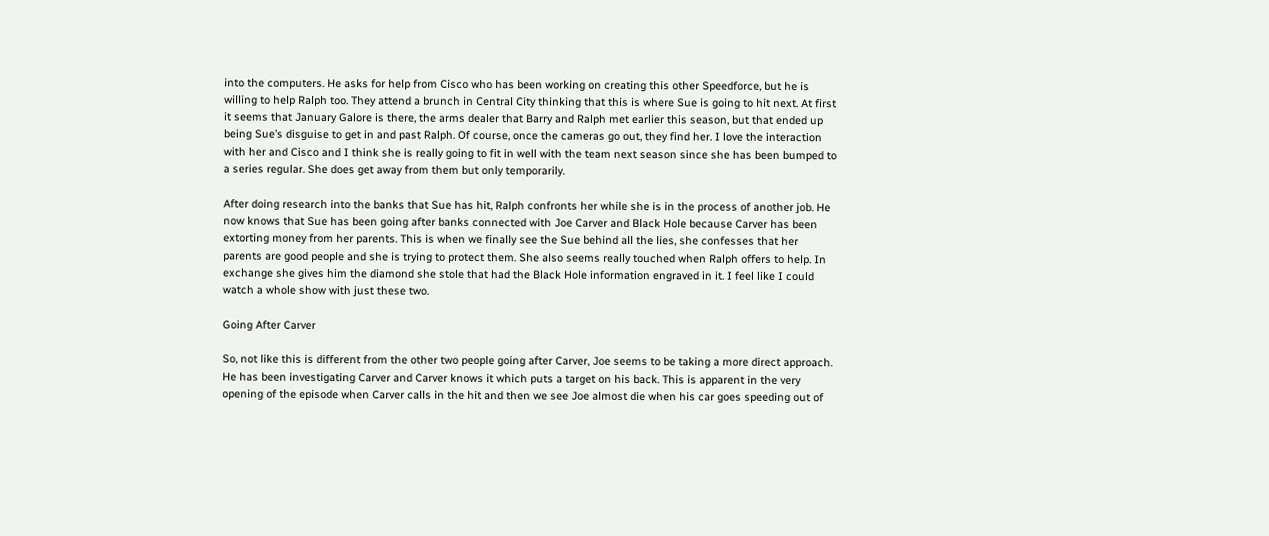into the computers. He asks for help from Cisco who has been working on creating this other Speedforce, but he is willing to help Ralph too. They attend a brunch in Central City thinking that this is where Sue is going to hit next. At first it seems that January Galore is there, the arms dealer that Barry and Ralph met earlier this season, but that ended up being Sue’s disguise to get in and past Ralph. Of course, once the cameras go out, they find her. I love the interaction with her and Cisco and I think she is really going to fit in well with the team next season since she has been bumped to a series regular. She does get away from them but only temporarily.

After doing research into the banks that Sue has hit, Ralph confronts her while she is in the process of another job. He now knows that Sue has been going after banks connected with Joe Carver and Black Hole because Carver has been extorting money from her parents. This is when we finally see the Sue behind all the lies, she confesses that her parents are good people and she is trying to protect them. She also seems really touched when Ralph offers to help. In exchange she gives him the diamond she stole that had the Black Hole information engraved in it. I feel like I could watch a whole show with just these two.

Going After Carver

So, not like this is different from the other two people going after Carver, Joe seems to be taking a more direct approach. He has been investigating Carver and Carver knows it which puts a target on his back. This is apparent in the very opening of the episode when Carver calls in the hit and then we see Joe almost die when his car goes speeding out of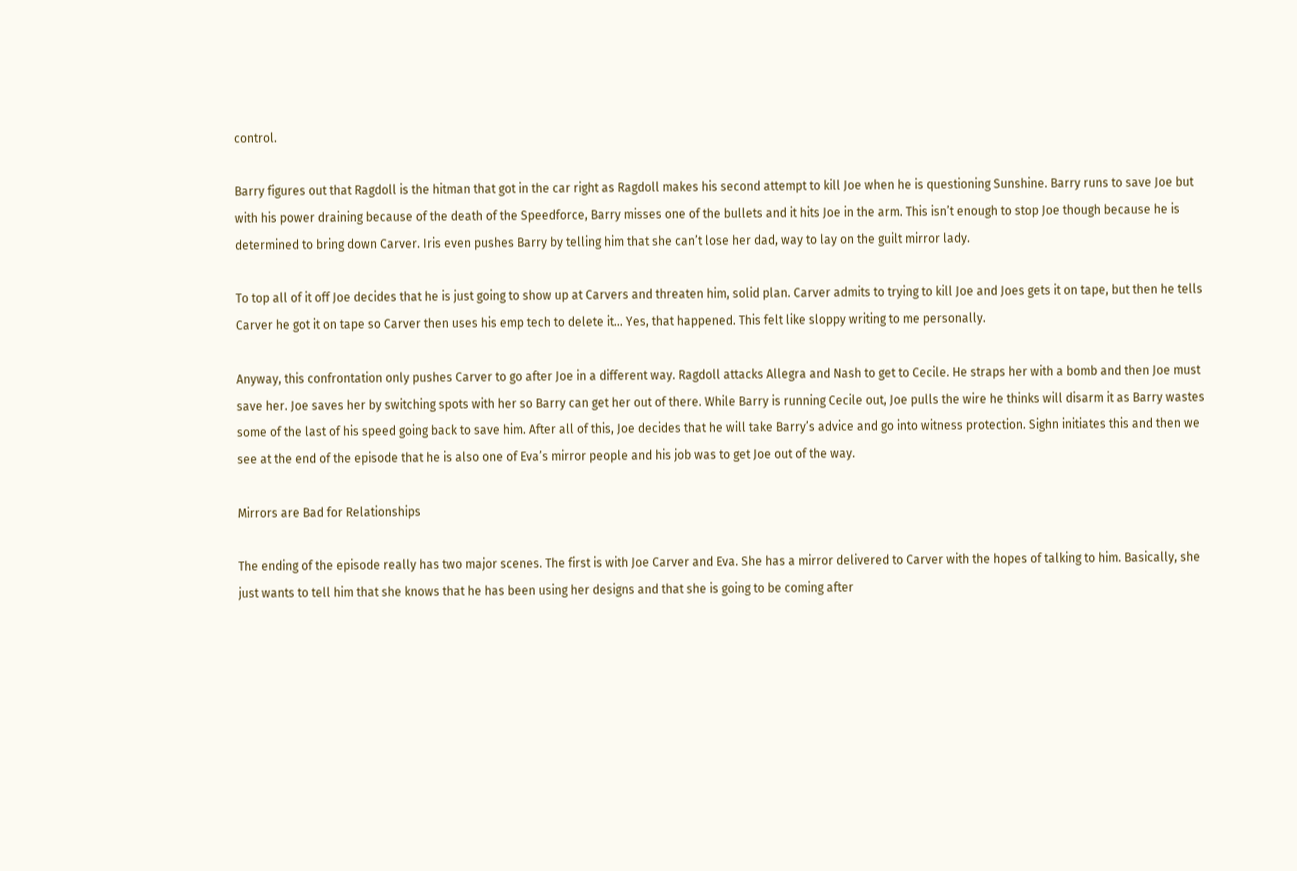control.

Barry figures out that Ragdoll is the hitman that got in the car right as Ragdoll makes his second attempt to kill Joe when he is questioning Sunshine. Barry runs to save Joe but with his power draining because of the death of the Speedforce, Barry misses one of the bullets and it hits Joe in the arm. This isn’t enough to stop Joe though because he is determined to bring down Carver. Iris even pushes Barry by telling him that she can’t lose her dad, way to lay on the guilt mirror lady.

To top all of it off Joe decides that he is just going to show up at Carvers and threaten him, solid plan. Carver admits to trying to kill Joe and Joes gets it on tape, but then he tells Carver he got it on tape so Carver then uses his emp tech to delete it… Yes, that happened. This felt like sloppy writing to me personally.

Anyway, this confrontation only pushes Carver to go after Joe in a different way. Ragdoll attacks Allegra and Nash to get to Cecile. He straps her with a bomb and then Joe must save her. Joe saves her by switching spots with her so Barry can get her out of there. While Barry is running Cecile out, Joe pulls the wire he thinks will disarm it as Barry wastes some of the last of his speed going back to save him. After all of this, Joe decides that he will take Barry’s advice and go into witness protection. Sighn initiates this and then we see at the end of the episode that he is also one of Eva’s mirror people and his job was to get Joe out of the way.

Mirrors are Bad for Relationships

The ending of the episode really has two major scenes. The first is with Joe Carver and Eva. She has a mirror delivered to Carver with the hopes of talking to him. Basically, she just wants to tell him that she knows that he has been using her designs and that she is going to be coming after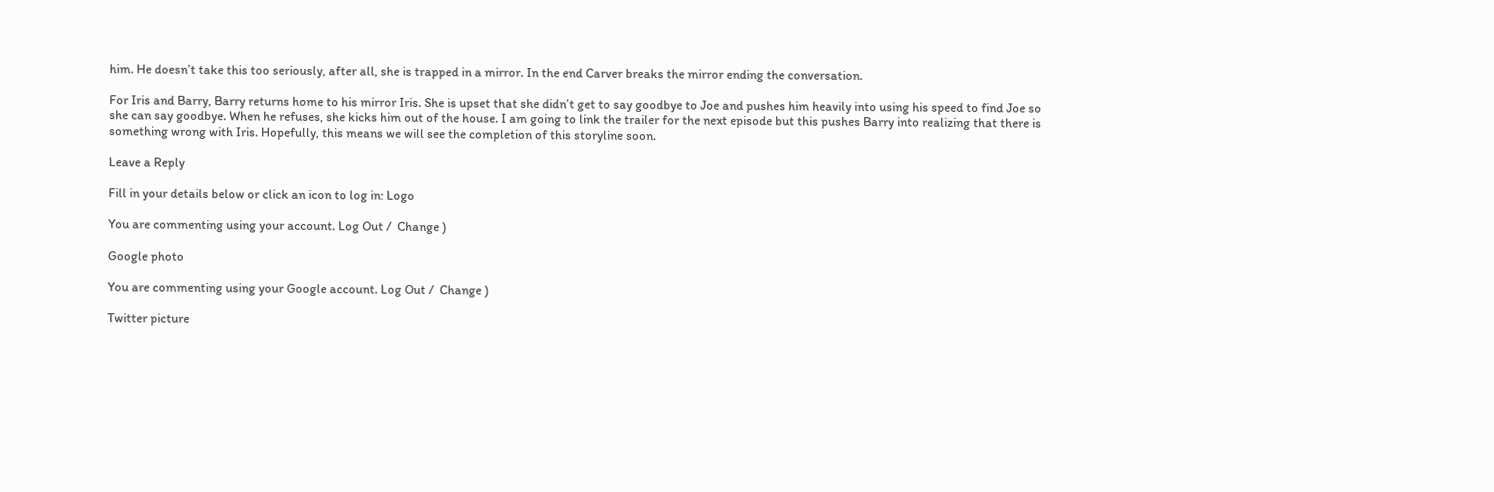him. He doesn’t take this too seriously, after all, she is trapped in a mirror. In the end Carver breaks the mirror ending the conversation.

For Iris and Barry, Barry returns home to his mirror Iris. She is upset that she didn’t get to say goodbye to Joe and pushes him heavily into using his speed to find Joe so she can say goodbye. When he refuses, she kicks him out of the house. I am going to link the trailer for the next episode but this pushes Barry into realizing that there is something wrong with Iris. Hopefully, this means we will see the completion of this storyline soon.

Leave a Reply

Fill in your details below or click an icon to log in: Logo

You are commenting using your account. Log Out /  Change )

Google photo

You are commenting using your Google account. Log Out /  Change )

Twitter picture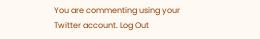You are commenting using your Twitter account. Log Out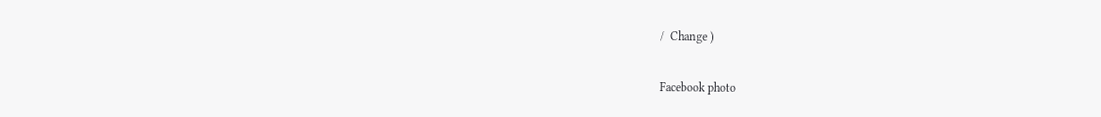/  Change )

Facebook photo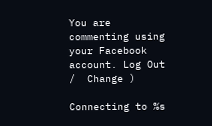You are commenting using your Facebook account. Log Out /  Change )

Connecting to %s